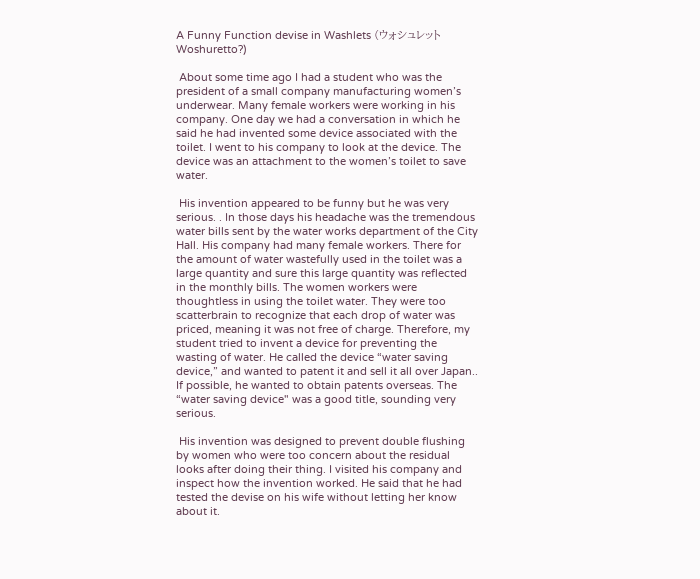A Funny Function devise in Washlets (ウォシュレット Woshuretto?)

 About some time ago I had a student who was the president of a small company manufacturing women’s underwear. Many female workers were working in his company. One day we had a conversation in which he said he had invented some device associated with the toilet. I went to his company to look at the device. The device was an attachment to the women’s toilet to save water.

 His invention appeared to be funny but he was very serious. . In those days his headache was the tremendous water bills sent by the water works department of the City Hall. His company had many female workers. There for the amount of water wastefully used in the toilet was a large quantity and sure this large quantity was reflected in the monthly bills. The women workers were thoughtless in using the toilet water. They were too scatterbrain to recognize that each drop of water was priced, meaning it was not free of charge. Therefore, my student tried to invent a device for preventing the wasting of water. He called the device “water saving device,” and wanted to patent it and sell it all over Japan.. If possible, he wanted to obtain patents overseas. The “water saving device" was a good title, sounding very serious.

 His invention was designed to prevent double flushing by women who were too concern about the residual looks after doing their thing. I visited his company and inspect how the invention worked. He said that he had tested the devise on his wife without letting her know about it.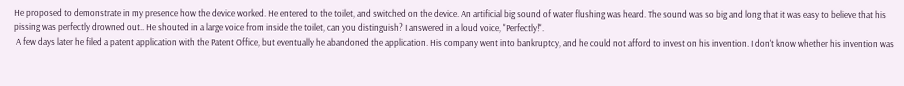He proposed to demonstrate in my presence how the device worked. He entered to the toilet, and switched on the device. An artificial big sound of water flushing was heard. The sound was so big and long that it was easy to believe that his pissing was perfectly drowned out.. He shouted in a large voice from inside the toilet, can you distinguish? I answered in a loud voice, "Perfectly!".
 A few days later he filed a patent application with the Patent Office, but eventually he abandoned the application. His company went into bankruptcy, and he could not afford to invest on his invention. I don't know whether his invention was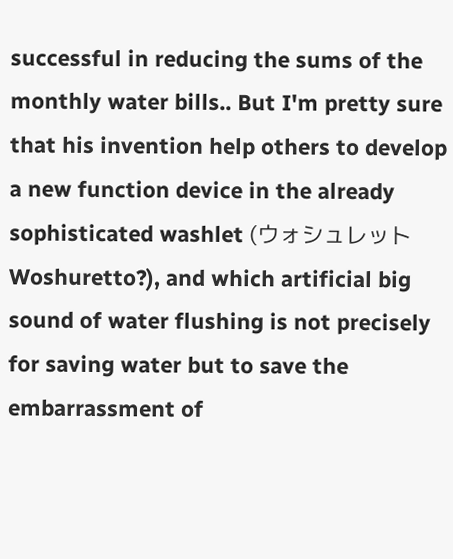successful in reducing the sums of the monthly water bills.. But I'm pretty sure that his invention help others to develop a new function device in the already sophisticated washlet (ウォシュレット Woshuretto?), and which artificial big sound of water flushing is not precisely for saving water but to save the embarrassment of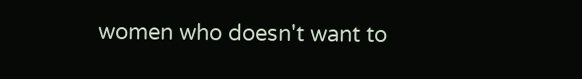women who doesn't want to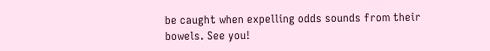be caught when expelling odds sounds from their bowels. See you!